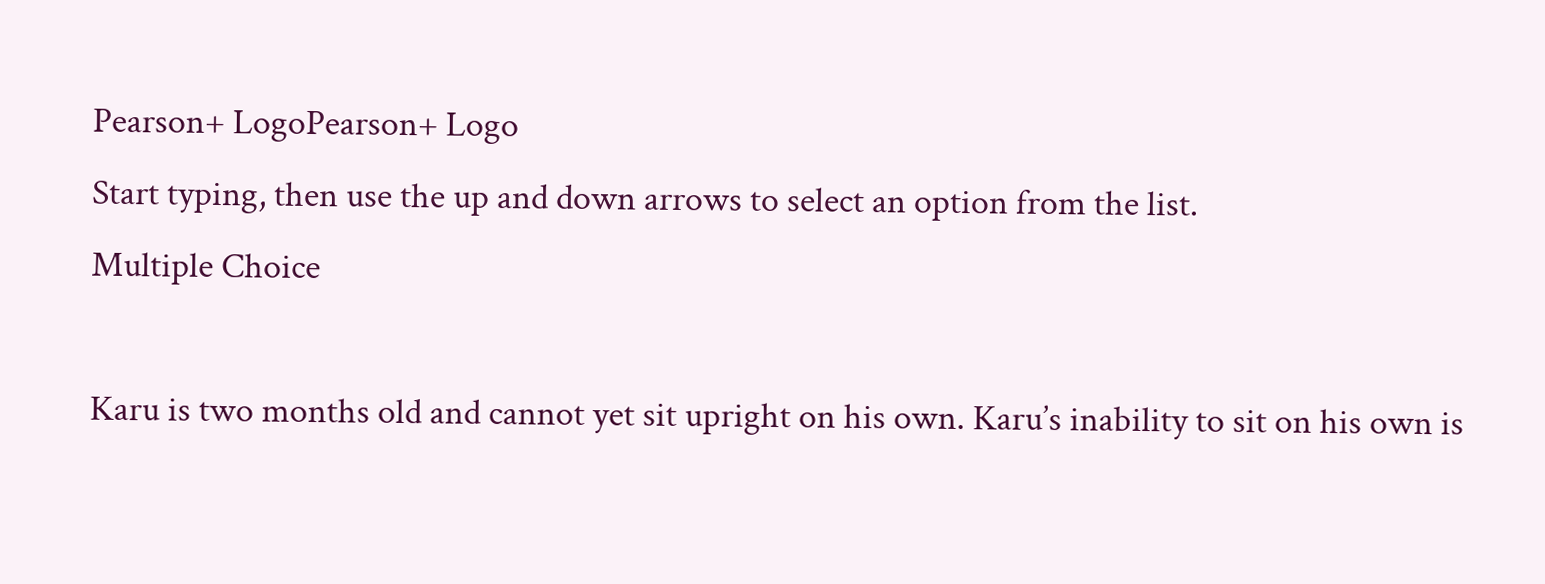Pearson+ LogoPearson+ Logo
Start typing, then use the up and down arrows to select an option from the list.
Multiple Choice

Karu is two months old and cannot yet sit upright on his own. Karu’s inability to sit on his own is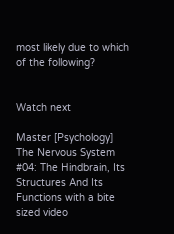most likely due to which of the following?


Watch next

Master [Psychology] The Nervous System #04: The Hindbrain, Its Structures And Its Functions with a bite sized video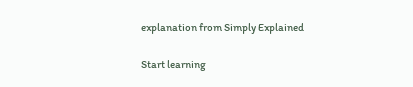explanation from Simply Explained

Start learning